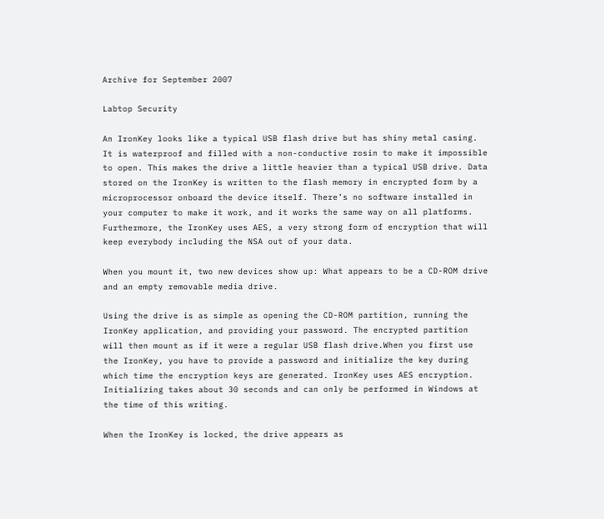Archive for September 2007

Labtop Security

An IronKey looks like a typical USB flash drive but has shiny metal casing. It is waterproof and filled with a non-conductive rosin to make it impossible to open. This makes the drive a little heavier than a typical USB drive. Data stored on the IronKey is written to the flash memory in encrypted form by a microprocessor onboard the device itself. There’s no software installed in your computer to make it work, and it works the same way on all platforms. Furthermore, the IronKey uses AES, a very strong form of encryption that will keep everybody including the NSA out of your data.

When you mount it, two new devices show up: What appears to be a CD-ROM drive and an empty removable media drive.

Using the drive is as simple as opening the CD-ROM partition, running the IronKey application, and providing your password. The encrypted partition will then mount as if it were a regular USB flash drive.When you first use the IronKey, you have to provide a password and initialize the key during which time the encryption keys are generated. IronKey uses AES encryption. Initializing takes about 30 seconds and can only be performed in Windows at the time of this writing.

When the IronKey is locked, the drive appears as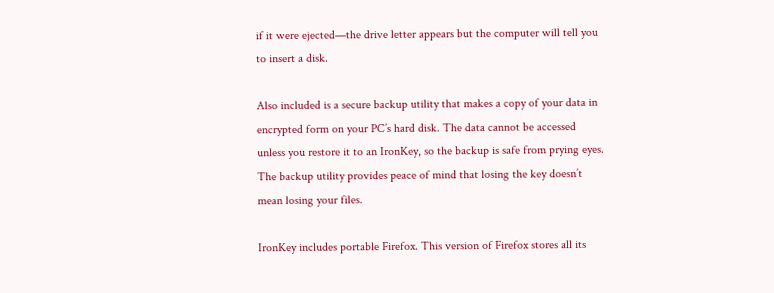if it were ejected—the drive letter appears but the computer will tell you to insert a disk.

Also included is a secure backup utility that makes a copy of your data in encrypted form on your PC’s hard disk. The data cannot be accessed unless you restore it to an IronKey, so the backup is safe from prying eyes. The backup utility provides peace of mind that losing the key doesn’t mean losing your files.

IronKey includes portable Firefox. This version of Firefox stores all its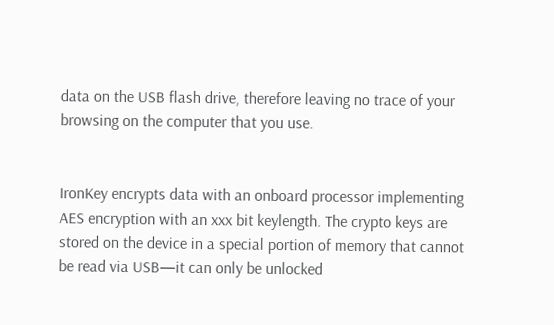data on the USB flash drive, therefore leaving no trace of your browsing on the computer that you use.


IronKey encrypts data with an onboard processor implementing AES encryption with an xxx bit keylength. The crypto keys are stored on the device in a special portion of memory that cannot be read via USB—it can only be unlocked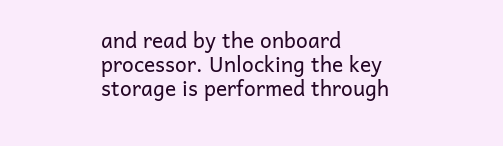and read by the onboard processor. Unlocking the key storage is performed through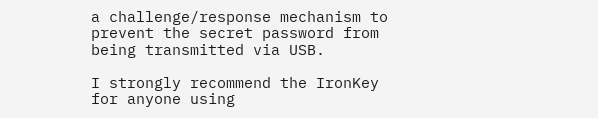a challenge/response mechanism to prevent the secret password from being transmitted via USB.

I strongly recommend the IronKey for anyone using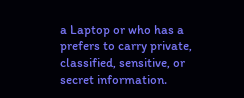a Laptop or who has a prefers to carry private, classified, sensitive, or secret information.